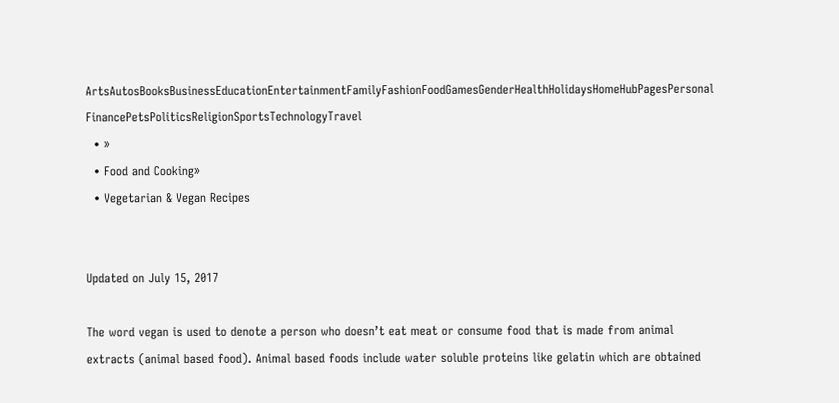ArtsAutosBooksBusinessEducationEntertainmentFamilyFashionFoodGamesGenderHealthHolidaysHomeHubPagesPersonal FinancePetsPoliticsReligionSportsTechnologyTravel
  • »
  • Food and Cooking»
  • Vegetarian & Vegan Recipes


Updated on July 15, 2017

The word vegan is used to denote a person who doesn’t eat meat or consume food that is made from animal extracts (animal based food). Animal based foods include water soluble proteins like gelatin which are obtained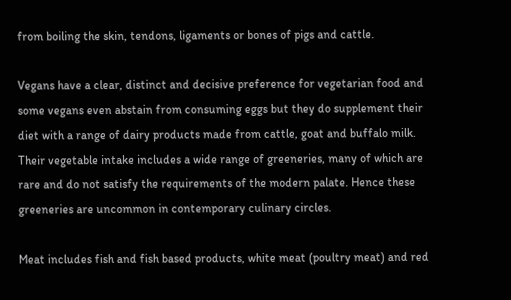from boiling the skin, tendons, ligaments or bones of pigs and cattle.

Vegans have a clear, distinct and decisive preference for vegetarian food and some vegans even abstain from consuming eggs but they do supplement their diet with a range of dairy products made from cattle, goat and buffalo milk. Their vegetable intake includes a wide range of greeneries, many of which are rare and do not satisfy the requirements of the modern palate. Hence these greeneries are uncommon in contemporary culinary circles.

Meat includes fish and fish based products, white meat (poultry meat) and red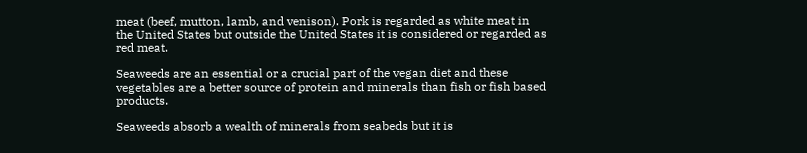meat (beef, mutton, lamb, and venison). Pork is regarded as white meat in the United States but outside the United States it is considered or regarded as red meat.

Seaweeds are an essential or a crucial part of the vegan diet and these vegetables are a better source of protein and minerals than fish or fish based products.

Seaweeds absorb a wealth of minerals from seabeds but it is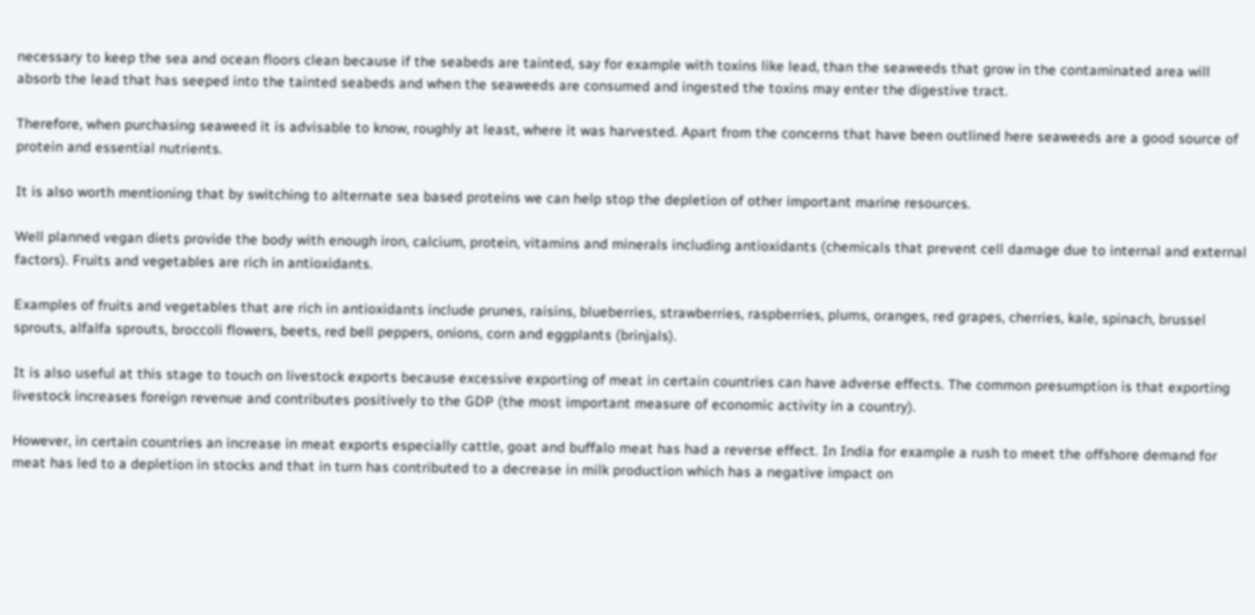necessary to keep the sea and ocean floors clean because if the seabeds are tainted, say for example with toxins like lead, than the seaweeds that grow in the contaminated area will absorb the lead that has seeped into the tainted seabeds and when the seaweeds are consumed and ingested the toxins may enter the digestive tract.

Therefore, when purchasing seaweed it is advisable to know, roughly at least, where it was harvested. Apart from the concerns that have been outlined here seaweeds are a good source of protein and essential nutrients.

It is also worth mentioning that by switching to alternate sea based proteins we can help stop the depletion of other important marine resources.

Well planned vegan diets provide the body with enough iron, calcium, protein, vitamins and minerals including antioxidants (chemicals that prevent cell damage due to internal and external factors). Fruits and vegetables are rich in antioxidants.

Examples of fruits and vegetables that are rich in antioxidants include prunes, raisins, blueberries, strawberries, raspberries, plums, oranges, red grapes, cherries, kale, spinach, brussel sprouts, alfalfa sprouts, broccoli flowers, beets, red bell peppers, onions, corn and eggplants (brinjals).

It is also useful at this stage to touch on livestock exports because excessive exporting of meat in certain countries can have adverse effects. The common presumption is that exporting livestock increases foreign revenue and contributes positively to the GDP (the most important measure of economic activity in a country).

However, in certain countries an increase in meat exports especially cattle, goat and buffalo meat has had a reverse effect. In India for example a rush to meet the offshore demand for meat has led to a depletion in stocks and that in turn has contributed to a decrease in milk production which has a negative impact on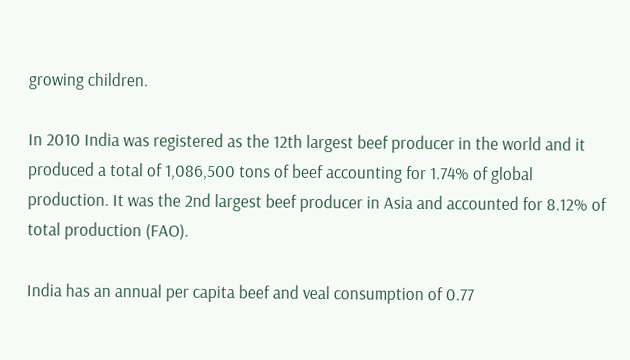growing children.

In 2010 India was registered as the 12th largest beef producer in the world and it produced a total of 1,086,500 tons of beef accounting for 1.74% of global production. It was the 2nd largest beef producer in Asia and accounted for 8.12% of total production (FAO).

India has an annual per capita beef and veal consumption of 0.77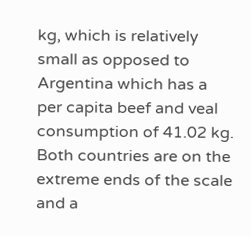kg, which is relatively small as opposed to Argentina which has a per capita beef and veal consumption of 41.02 kg. Both countries are on the extreme ends of the scale and a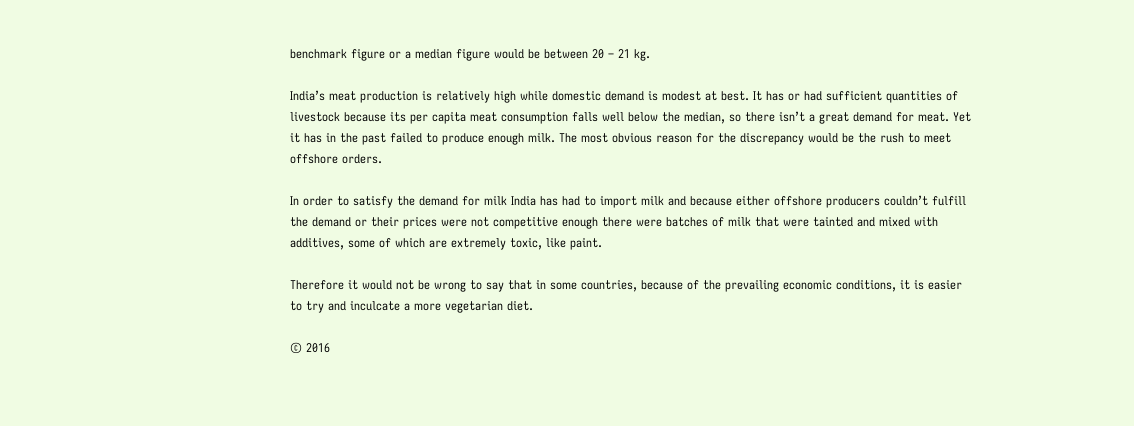benchmark figure or a median figure would be between 20 – 21 kg.

India’s meat production is relatively high while domestic demand is modest at best. It has or had sufficient quantities of livestock because its per capita meat consumption falls well below the median, so there isn’t a great demand for meat. Yet it has in the past failed to produce enough milk. The most obvious reason for the discrepancy would be the rush to meet offshore orders.

In order to satisfy the demand for milk India has had to import milk and because either offshore producers couldn’t fulfill the demand or their prices were not competitive enough there were batches of milk that were tainted and mixed with additives, some of which are extremely toxic, like paint.

Therefore it would not be wrong to say that in some countries, because of the prevailing economic conditions, it is easier to try and inculcate a more vegetarian diet.

© 2016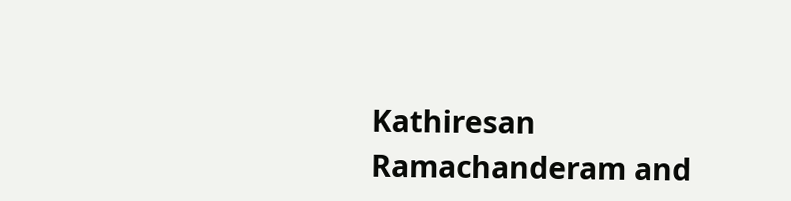Kathiresan Ramachanderam and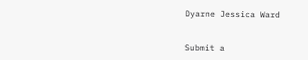Dyarne Jessica Ward


Submit a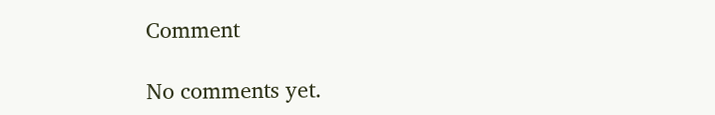Comment

No comments yet.